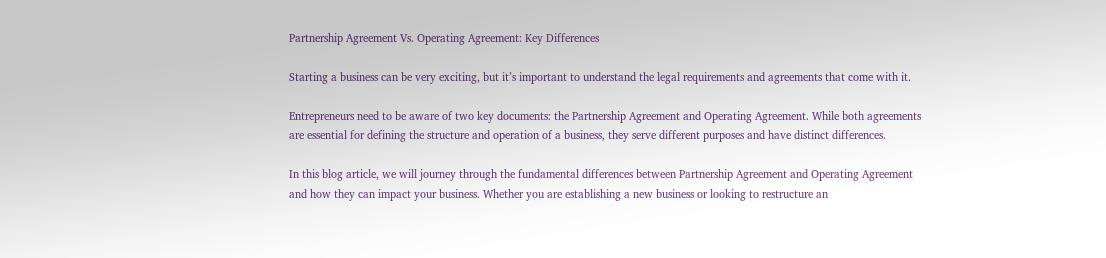Partnership Agreement Vs. Operating Agreement: Key Differences

Starting a business can be very exciting, but it’s important to understand the legal requirements and agreements that come with it.

Entrepreneurs need to be aware of two key documents: the Partnership Agreement and Operating Agreement. While both agreements are essential for defining the structure and operation of a business, they serve different purposes and have distinct differences.

In this blog article, we will journey through the fundamental differences between Partnership Agreement and Operating Agreement and how they can impact your business. Whether you are establishing a new business or looking to restructure an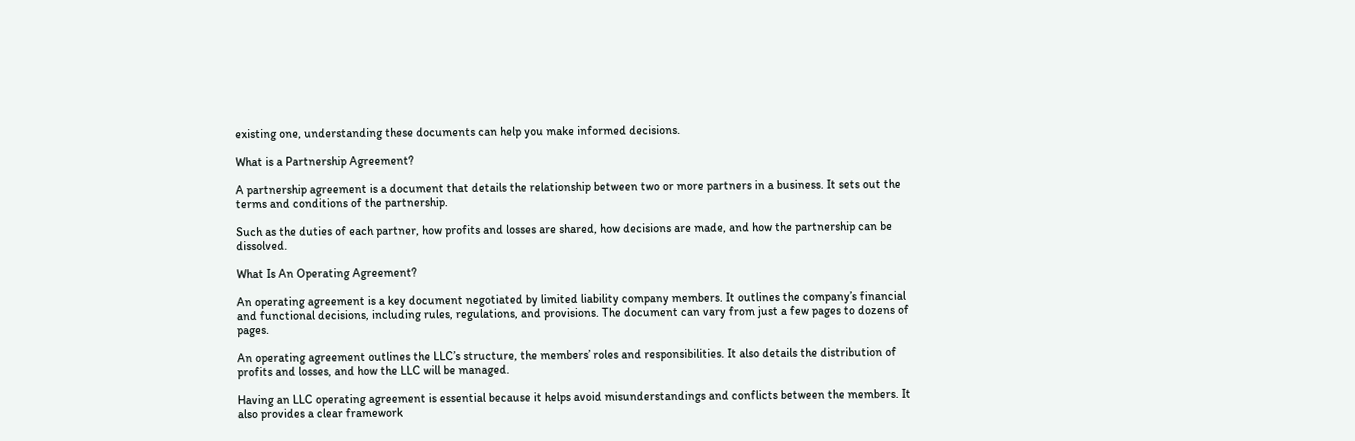existing one, understanding these documents can help you make informed decisions.

What is a Partnership Agreement?

A partnership agreement is a document that details the relationship between two or more partners in a business. It sets out the terms and conditions of the partnership.

Such as the duties of each partner, how profits and losses are shared, how decisions are made, and how the partnership can be dissolved.

What Is An Operating Agreement?

An operating agreement is a key document negotiated by limited liability company members. It outlines the company’s financial and functional decisions, including rules, regulations, and provisions. The document can vary from just a few pages to dozens of pages.

An operating agreement outlines the LLC’s structure, the members’ roles and responsibilities. It also details the distribution of profits and losses, and how the LLC will be managed.

Having an LLC operating agreement is essential because it helps avoid misunderstandings and conflicts between the members. It also provides a clear framework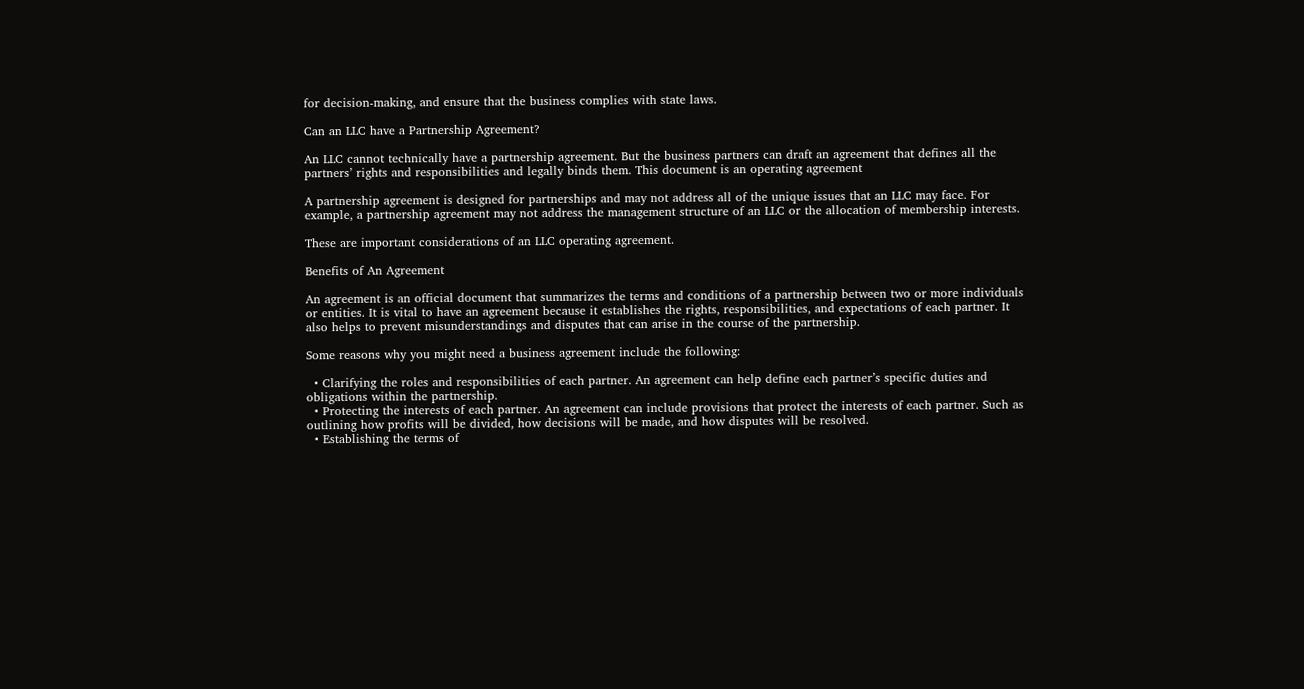for decision-making, and ensure that the business complies with state laws.

Can an LLC have a Partnership Agreement?

An LLC cannot technically have a partnership agreement. But the business partners can draft an agreement that defines all the partners’ rights and responsibilities and legally binds them. This document is an operating agreement

A partnership agreement is designed for partnerships and may not address all of the unique issues that an LLC may face. For example, a partnership agreement may not address the management structure of an LLC or the allocation of membership interests.

These are important considerations of an LLC operating agreement.

Benefits of An Agreement

An agreement is an official document that summarizes the terms and conditions of a partnership between two or more individuals or entities. It is vital to have an agreement because it establishes the rights, responsibilities, and expectations of each partner. It also helps to prevent misunderstandings and disputes that can arise in the course of the partnership.

Some reasons why you might need a business agreement include the following:

  • Clarifying the roles and responsibilities of each partner. An agreement can help define each partner’s specific duties and obligations within the partnership.
  • Protecting the interests of each partner. An agreement can include provisions that protect the interests of each partner. Such as outlining how profits will be divided, how decisions will be made, and how disputes will be resolved.
  • Establishing the terms of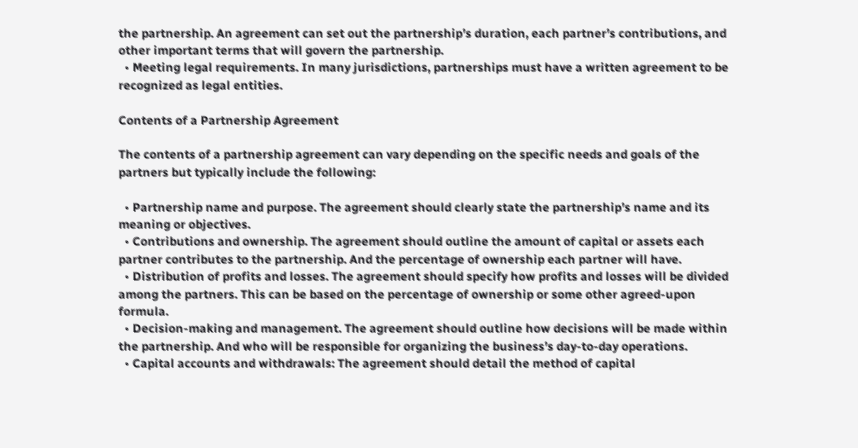the partnership. An agreement can set out the partnership’s duration, each partner’s contributions, and other important terms that will govern the partnership.
  • Meeting legal requirements. In many jurisdictions, partnerships must have a written agreement to be recognized as legal entities.

Contents of a Partnership Agreement

The contents of a partnership agreement can vary depending on the specific needs and goals of the partners but typically include the following:

  • Partnership name and purpose. The agreement should clearly state the partnership’s name and its meaning or objectives.
  • Contributions and ownership. The agreement should outline the amount of capital or assets each partner contributes to the partnership. And the percentage of ownership each partner will have.
  • Distribution of profits and losses. The agreement should specify how profits and losses will be divided among the partners. This can be based on the percentage of ownership or some other agreed-upon formula.
  • Decision-making and management. The agreement should outline how decisions will be made within the partnership. And who will be responsible for organizing the business’s day-to-day operations.
  • Capital accounts and withdrawals: The agreement should detail the method of capital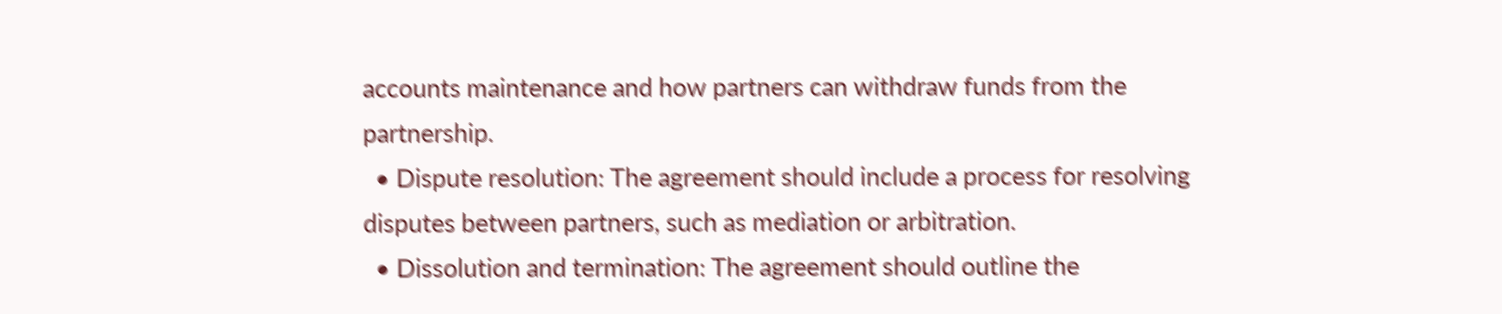accounts maintenance and how partners can withdraw funds from the partnership.
  • Dispute resolution: The agreement should include a process for resolving disputes between partners, such as mediation or arbitration.
  • Dissolution and termination: The agreement should outline the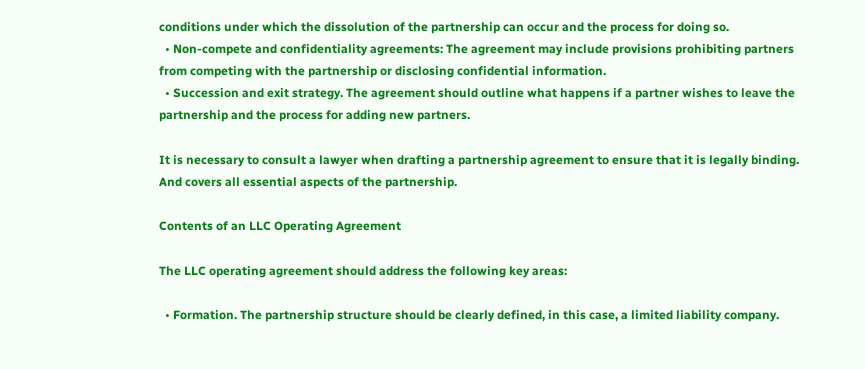conditions under which the dissolution of the partnership can occur and the process for doing so.
  • Non-compete and confidentiality agreements: The agreement may include provisions prohibiting partners from competing with the partnership or disclosing confidential information.
  • Succession and exit strategy. The agreement should outline what happens if a partner wishes to leave the partnership and the process for adding new partners.

It is necessary to consult a lawyer when drafting a partnership agreement to ensure that it is legally binding. And covers all essential aspects of the partnership.

Contents of an LLC Operating Agreement

The LLC operating agreement should address the following key areas:

  • Formation. The partnership structure should be clearly defined, in this case, a limited liability company.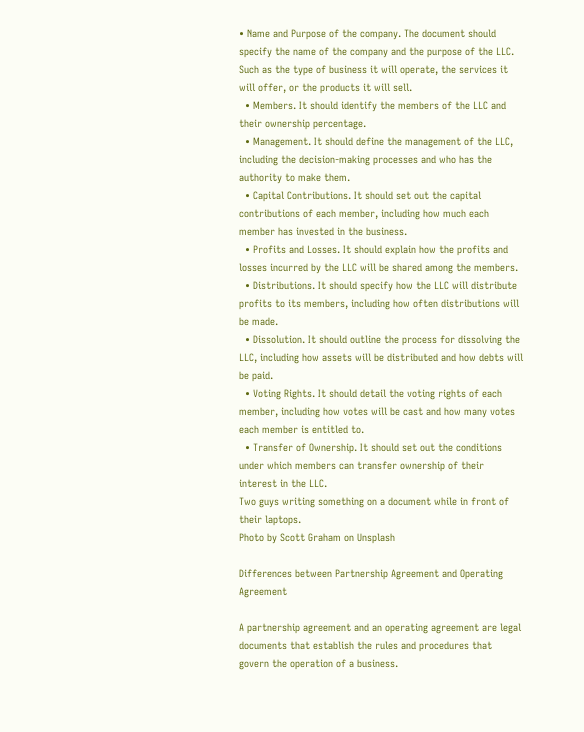• Name and Purpose of the company. The document should specify the name of the company and the purpose of the LLC. Such as the type of business it will operate, the services it will offer, or the products it will sell.
  • Members. It should identify the members of the LLC and their ownership percentage.
  • Management. It should define the management of the LLC, including the decision-making processes and who has the authority to make them.
  • Capital Contributions. It should set out the capital contributions of each member, including how much each member has invested in the business.
  • Profits and Losses. It should explain how the profits and losses incurred by the LLC will be shared among the members.
  • Distributions. It should specify how the LLC will distribute profits to its members, including how often distributions will be made.
  • Dissolution. It should outline the process for dissolving the LLC, including how assets will be distributed and how debts will be paid.
  • Voting Rights. It should detail the voting rights of each member, including how votes will be cast and how many votes each member is entitled to.
  • Transfer of Ownership. It should set out the conditions under which members can transfer ownership of their interest in the LLC.
Two guys writing something on a document while in front of their laptops.
Photo by Scott Graham on Unsplash

Differences between Partnership Agreement and Operating Agreement

A partnership agreement and an operating agreement are legal documents that establish the rules and procedures that govern the operation of a business.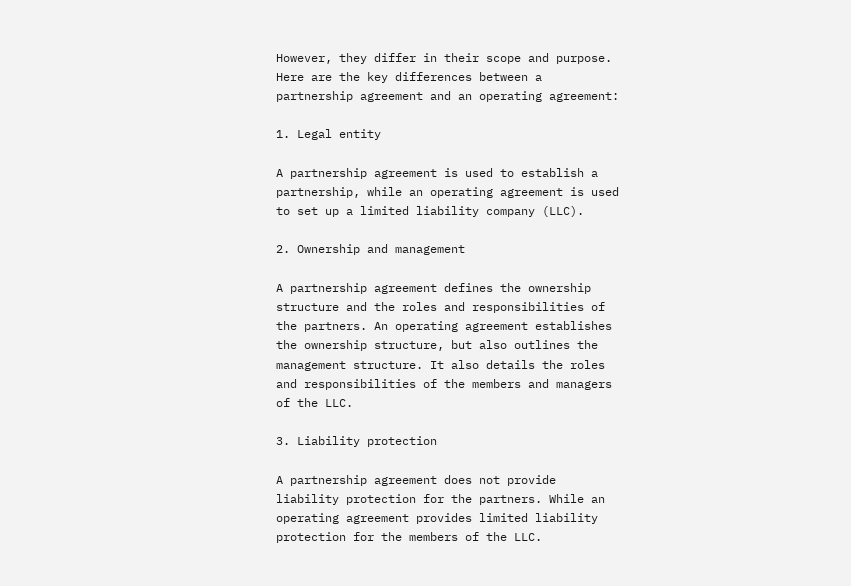However, they differ in their scope and purpose. Here are the key differences between a partnership agreement and an operating agreement:

1. Legal entity

A partnership agreement is used to establish a partnership, while an operating agreement is used to set up a limited liability company (LLC).

2. Ownership and management

A partnership agreement defines the ownership structure and the roles and responsibilities of the partners. An operating agreement establishes the ownership structure, but also outlines the management structure. It also details the roles and responsibilities of the members and managers of the LLC.

3. Liability protection

A partnership agreement does not provide liability protection for the partners. While an operating agreement provides limited liability protection for the members of the LLC.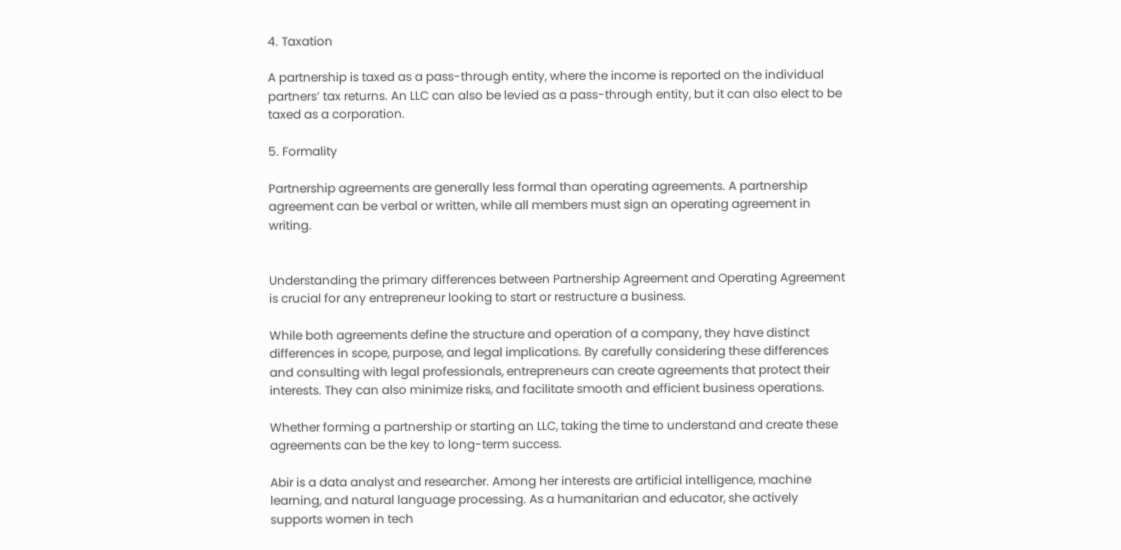4. Taxation

A partnership is taxed as a pass-through entity, where the income is reported on the individual partners’ tax returns. An LLC can also be levied as a pass-through entity, but it can also elect to be taxed as a corporation.

5. Formality

Partnership agreements are generally less formal than operating agreements. A partnership agreement can be verbal or written, while all members must sign an operating agreement in writing.


Understanding the primary differences between Partnership Agreement and Operating Agreement is crucial for any entrepreneur looking to start or restructure a business.

While both agreements define the structure and operation of a company, they have distinct differences in scope, purpose, and legal implications. By carefully considering these differences and consulting with legal professionals, entrepreneurs can create agreements that protect their interests. They can also minimize risks, and facilitate smooth and efficient business operations.

Whether forming a partnership or starting an LLC, taking the time to understand and create these agreements can be the key to long-term success.

Abir is a data analyst and researcher. Among her interests are artificial intelligence, machine learning, and natural language processing. As a humanitarian and educator, she actively supports women in tech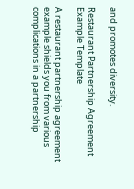and promotes diversity.

Restaurant Partnership Agreement Example Template

A restaurant partnership agreement example shields you from various complications in a partnership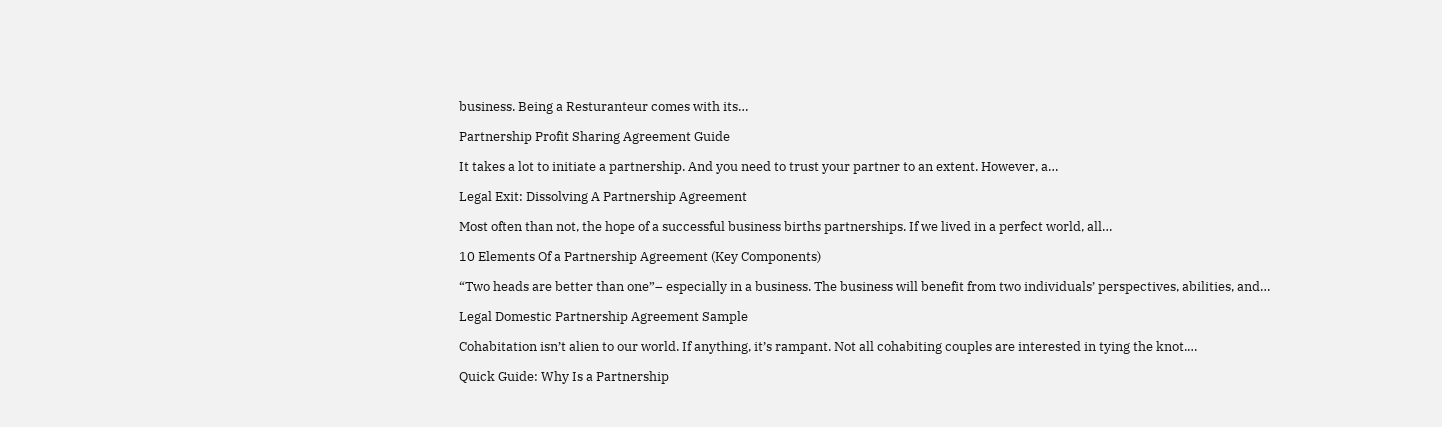business. Being a Resturanteur comes with its…

Partnership Profit Sharing Agreement Guide

It takes a lot to initiate a partnership. And you need to trust your partner to an extent. However, a…

Legal Exit: Dissolving A Partnership Agreement

Most often than not, the hope of a successful business births partnerships. If we lived in a perfect world, all…

10 Elements Of a Partnership Agreement (Key Components)

“Two heads are better than one”– especially in a business. The business will benefit from two individuals’ perspectives, abilities, and…

Legal Domestic Partnership Agreement Sample

Cohabitation isn’t alien to our world. If anything, it’s rampant. Not all cohabiting couples are interested in tying the knot.…

Quick Guide: Why Is a Partnership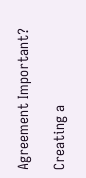Agreement Important?

Creating a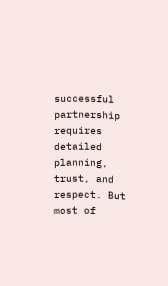successful partnership requires detailed planning, trust, and respect. But most of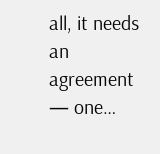all, it needs an agreement — one…